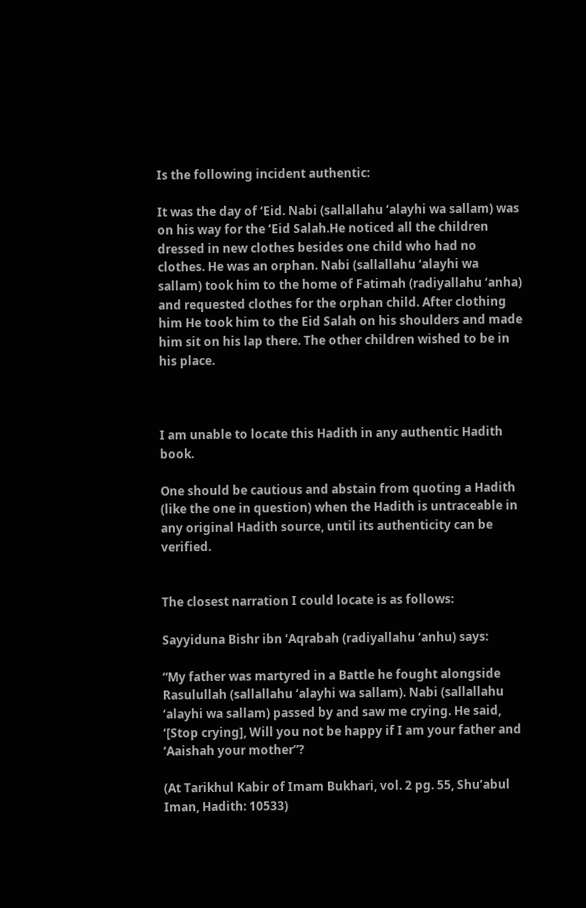Is the following incident authentic:

It was the day of ‘Eid. Nabi (sallallahu ‘alayhi wa sallam) was on his way for the ‘Eid Salah.He noticed all the children dressed in new clothes besides one child who had no clothes. He was an orphan. Nabi (sallallahu ‘alayhi wa sallam) took him to the home of Fatimah (radiyallahu ‘anha) and requested clothes for the orphan child. After clothing him He took him to the Eid Salah on his shoulders and made him sit on his lap there. The other children wished to be in his place.



I am unable to locate this Hadith in any authentic Hadith book.

One should be cautious and abstain from quoting a Hadith (like the one in question) when the Hadith is untraceable in any original Hadith source, until its authenticity can be verified.


The closest narration I could locate is as follows:

Sayyiduna Bishr ibn ‘Aqrabah (radiyallahu ‘anhu) says:

“My father was martyred in a Battle he fought alongside Rasulullah (sallallahu ‘alayhi wa sallam). Nabi (sallallahu ‘alayhi wa sallam) passed by and saw me crying. He said, ‘[Stop crying], Will you not be happy if I am your father and ‘Aaishah your mother”?

(At Tarikhul Kabir of Imam Bukhari, vol. 2 pg. 55, Shu’abul Iman, Hadith: 10533)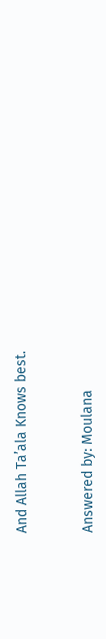And Allah Ta’ala Knows best.


Answered by: Moulana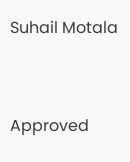Suhail Motala


Approved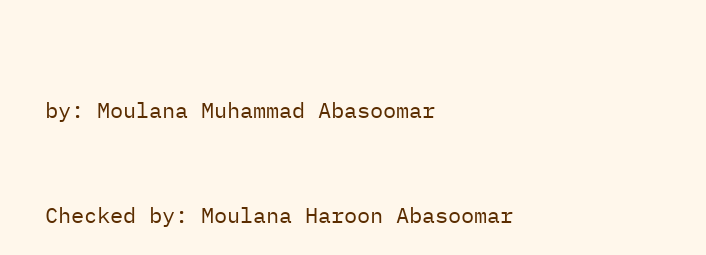by: Moulana Muhammad Abasoomar


Checked by: Moulana Haroon Abasoomar